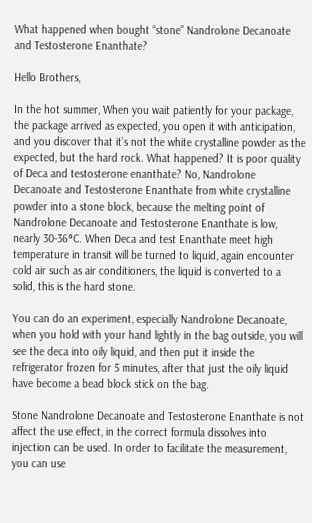What happened when bought “stone” Nandrolone Decanoate and Testosterone Enanthate?

Hello Brothers,

In the hot summer, When you wait patiently for your package, the package arrived as expected, you open it with anticipation, and you discover that it’s not the white crystalline powder as the expected, but the hard rock. What happened? It is poor quality of Deca and testosterone enanthate? No, Nandrolone Decanoate and Testosterone Enanthate from white crystalline powder into a stone block, because the melting point of Nandrolone Decanoate and Testosterone Enanthate is low, nearly 30-36°C. When Deca and test Enanthate meet high temperature in transit will be turned to liquid, again encounter cold air such as air conditioners, the liquid is converted to a solid, this is the hard stone.

You can do an experiment, especially Nandrolone Decanoate, when you hold with your hand lightly in the bag outside, you will see the deca into oily liquid, and then put it inside the refrigerator frozen for 5 minutes, after that just the oily liquid have become a bead block stick on the bag.

Stone Nandrolone Decanoate and Testosterone Enanthate is not affect the use effect, in the correct formula dissolves into injection can be used. In order to facilitate the measurement, you can use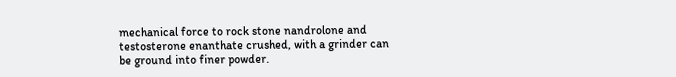mechanical force to rock stone nandrolone and testosterone enanthate crushed, with a grinder can be ground into finer powder.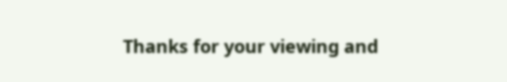Thanks for your viewing and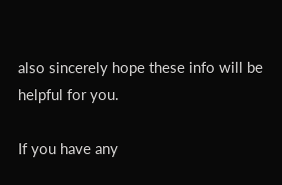also sincerely hope these info will be helpful for you.

If you have any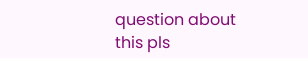question about this pls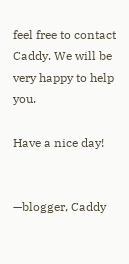feel free to contact Caddy. We will be very happy to help you.

Have a nice day!


—blogger, Caddy